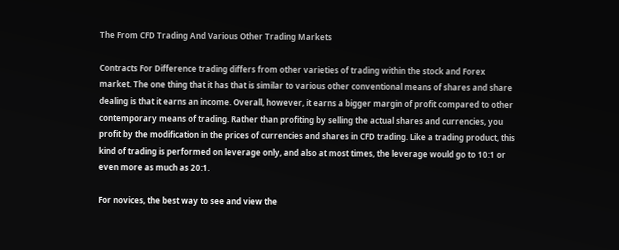The From CFD Trading And Various Other Trading Markets

Contracts For Difference trading differs from other varieties of trading within the stock and Forex market. The one thing that it has that is similar to various other conventional means of shares and share dealing is that it earns an income. Overall, however, it earns a bigger margin of profit compared to other contemporary means of trading. Rather than profiting by selling the actual shares and currencies, you profit by the modification in the prices of currencies and shares in CFD trading. Like a trading product, this kind of trading is performed on leverage only, and also at most times, the leverage would go to 10:1 or even more as much as 20:1.

For novices, the best way to see and view the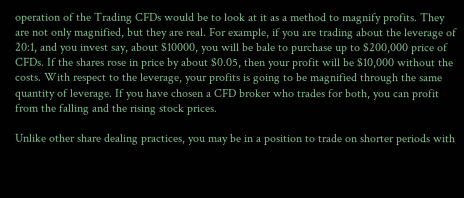operation of the Trading CFDs would be to look at it as a method to magnify profits. They are not only magnified, but they are real. For example, if you are trading about the leverage of 20:1, and you invest say, about $10000, you will be bale to purchase up to $200,000 price of CFDs. If the shares rose in price by about $0.05, then your profit will be $10,000 without the costs. With respect to the leverage, your profits is going to be magnified through the same quantity of leverage. If you have chosen a CFD broker who trades for both, you can profit from the falling and the rising stock prices.

Unlike other share dealing practices, you may be in a position to trade on shorter periods with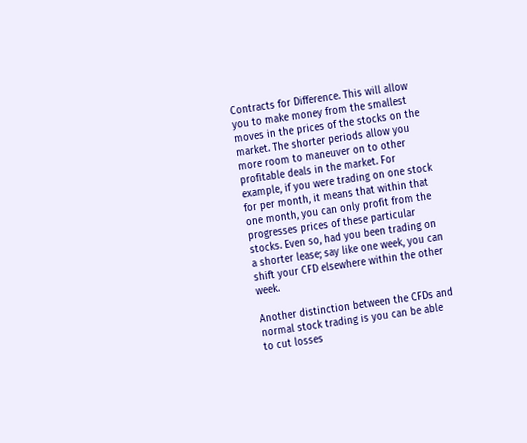Contracts for Difference. This will allow you to make money from the smallest moves in the prices of the stocks on the market. The shorter periods allow you more room to maneuver on to other profitable deals in the market. For example, if you were trading on one stock for per month, it means that within that one month, you can only profit from the progresses prices of these particular stocks. Even so, had you been trading on a shorter lease; say like one week, you can shift your CFD elsewhere within the other week.

Another distinction between the CFDs and normal stock trading is you can be able to cut losses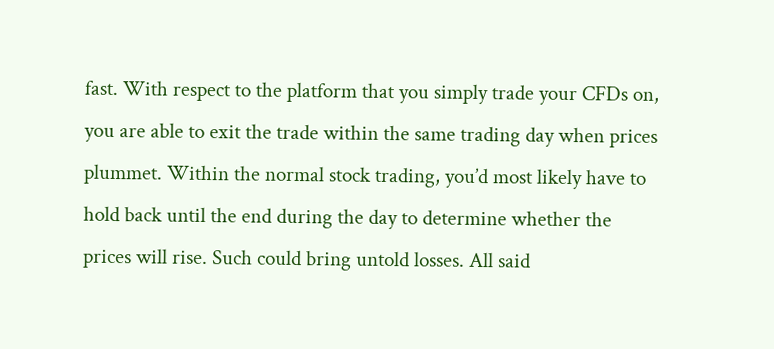fast. With respect to the platform that you simply trade your CFDs on, you are able to exit the trade within the same trading day when prices plummet. Within the normal stock trading, you’d most likely have to hold back until the end during the day to determine whether the prices will rise. Such could bring untold losses. All said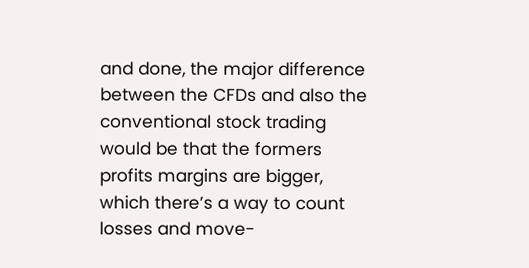and done, the major difference between the CFDs and also the conventional stock trading would be that the formers profits margins are bigger, which there’s a way to count losses and move-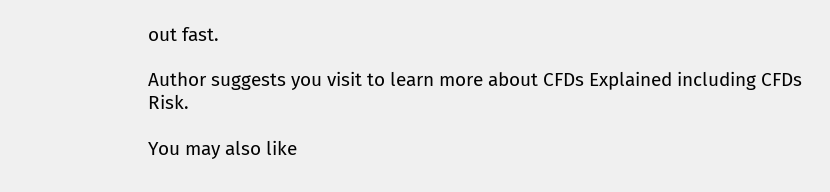out fast.

Author suggests you visit to learn more about CFDs Explained including CFDs Risk.

You may also like